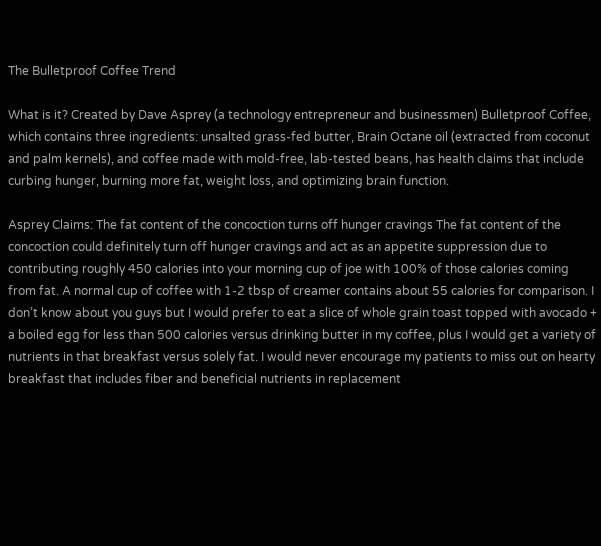The Bulletproof Coffee Trend

What is it? Created by Dave Asprey (a technology entrepreneur and businessmen) Bulletproof Coffee, which contains three ingredients: unsalted grass-fed butter, Brain Octane oil (extracted from coconut and palm kernels), and coffee made with mold-free, lab-tested beans, has health claims that include curbing hunger, burning more fat, weight loss, and optimizing brain function.

Asprey Claims: The fat content of the concoction turns off hunger cravings The fat content of the concoction could definitely turn off hunger cravings and act as an appetite suppression due to contributing roughly 450 calories into your morning cup of joe with 100% of those calories coming from fat. A normal cup of coffee with 1-2 tbsp of creamer contains about 55 calories for comparison. I don’t know about you guys but I would prefer to eat a slice of whole grain toast topped with avocado + a boiled egg for less than 500 calories versus drinking butter in my coffee, plus I would get a variety of nutrients in that breakfast versus solely fat. I would never encourage my patients to miss out on hearty breakfast that includes fiber and beneficial nutrients in replacement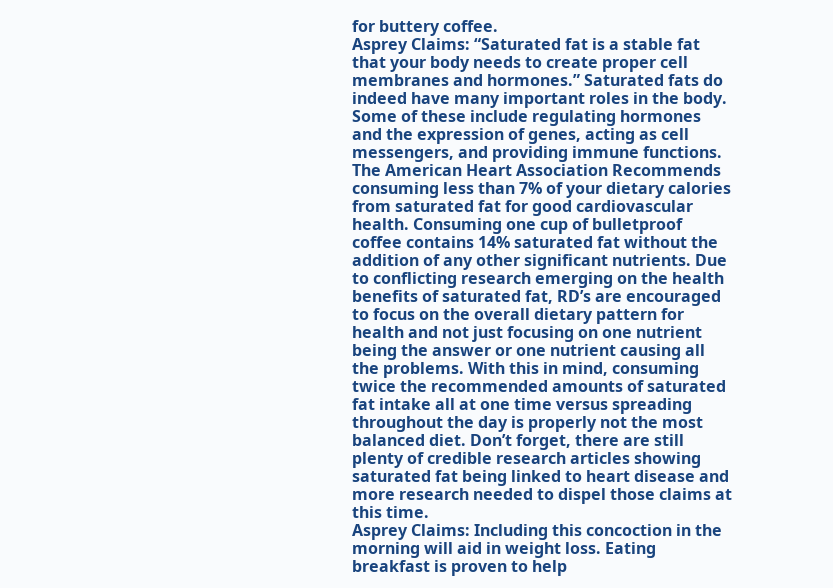for buttery coffee.
Asprey Claims: “Saturated fat is a stable fat that your body needs to create proper cell membranes and hormones.” Saturated fats do indeed have many important roles in the body. Some of these include regulating hormones and the expression of genes, acting as cell messengers, and providing immune functions. The American Heart Association Recommends consuming less than 7% of your dietary calories from saturated fat for good cardiovascular health. Consuming one cup of bulletproof coffee contains 14% saturated fat without the addition of any other significant nutrients. Due to conflicting research emerging on the health benefits of saturated fat, RD’s are encouraged to focus on the overall dietary pattern for health and not just focusing on one nutrient being the answer or one nutrient causing all the problems. With this in mind, consuming twice the recommended amounts of saturated fat intake all at one time versus spreading throughout the day is properly not the most balanced diet. Don’t forget, there are still plenty of credible research articles showing saturated fat being linked to heart disease and more research needed to dispel those claims at this time.
Asprey Claims: Including this concoction in the morning will aid in weight loss. Eating breakfast is proven to help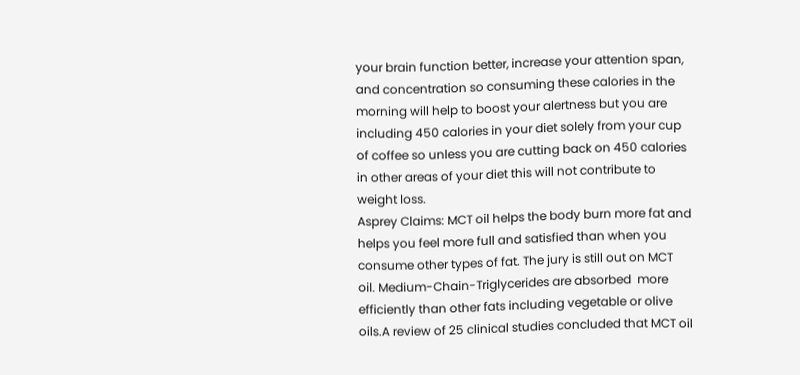your brain function better, increase your attention span, and concentration so consuming these calories in the morning will help to boost your alertness but you are including 450 calories in your diet solely from your cup of coffee so unless you are cutting back on 450 calories in other areas of your diet this will not contribute to weight loss.
Asprey Claims: MCT oil helps the body burn more fat and helps you feel more full and satisfied than when you consume other types of fat. The jury is still out on MCT oil. Medium-Chain-Triglycerides are absorbed  more efficiently than other fats including vegetable or olive oils.A review of 25 clinical studies concluded that MCT oil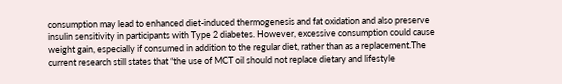consumption may lead to enhanced diet-induced thermogenesis and fat oxidation and also preserve insulin sensitivity in participants with Type 2 diabetes. However, excessive consumption could cause weight gain, especially if consumed in addition to the regular diet, rather than as a replacement.The current research still states that “the use of MCT oil should not replace dietary and lifestyle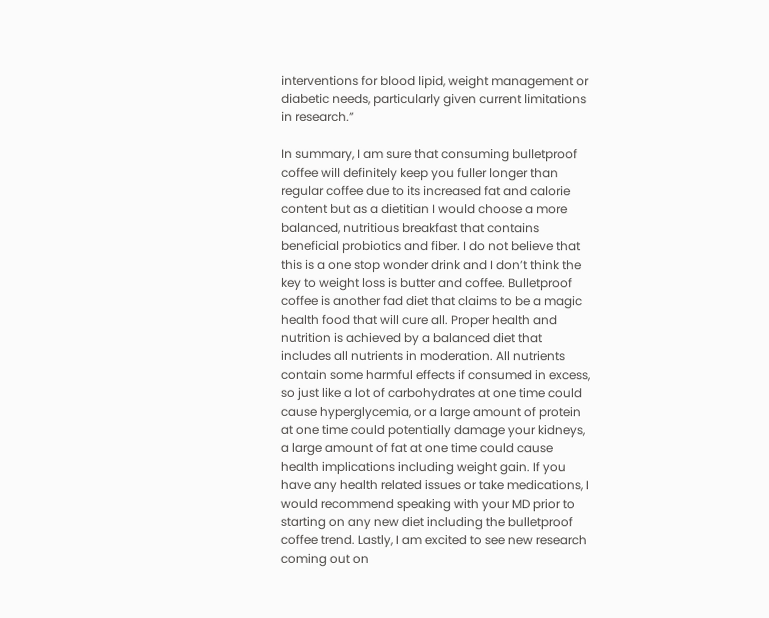interventions for blood lipid, weight management or diabetic needs, particularly given current limitations in research.”

In summary, I am sure that consuming bulletproof coffee will definitely keep you fuller longer than regular coffee due to its increased fat and calorie content but as a dietitian I would choose a more balanced, nutritious breakfast that contains beneficial probiotics and fiber. I do not believe that this is a one stop wonder drink and I don’t think the key to weight loss is butter and coffee. Bulletproof coffee is another fad diet that claims to be a magic health food that will cure all. Proper health and nutrition is achieved by a balanced diet that includes all nutrients in moderation. All nutrients contain some harmful effects if consumed in excess, so just like a lot of carbohydrates at one time could cause hyperglycemia, or a large amount of protein at one time could potentially damage your kidneys, a large amount of fat at one time could cause health implications including weight gain. If you have any health related issues or take medications, I would recommend speaking with your MD prior to starting on any new diet including the bulletproof coffee trend. Lastly, I am excited to see new research coming out on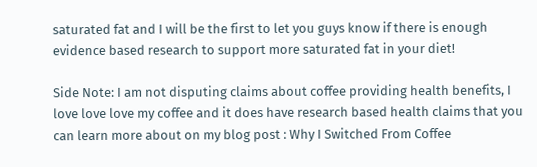saturated fat and I will be the first to let you guys know if there is enough evidence based research to support more saturated fat in your diet!

Side Note: I am not disputing claims about coffee providing health benefits, I love love love my coffee and it does have research based health claims that you can learn more about on my blog post : Why I Switched From Coffee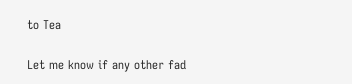to Tea

Let me know if any other fad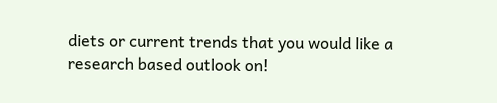diets or current trends that you would like a research based outlook on!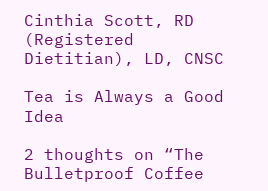Cinthia Scott, RD (Registered Dietitian), LD, CNSC

Tea is Always a Good Idea

2 thoughts on “The Bulletproof Coffee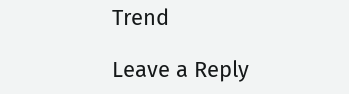Trend

Leave a Reply